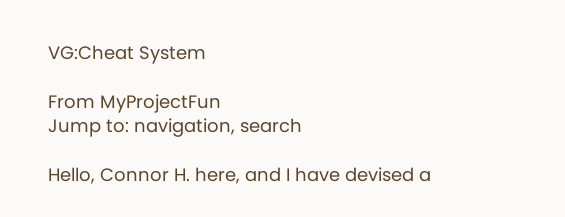VG:Cheat System

From MyProjectFun
Jump to: navigation, search

Hello, Connor H. here, and I have devised a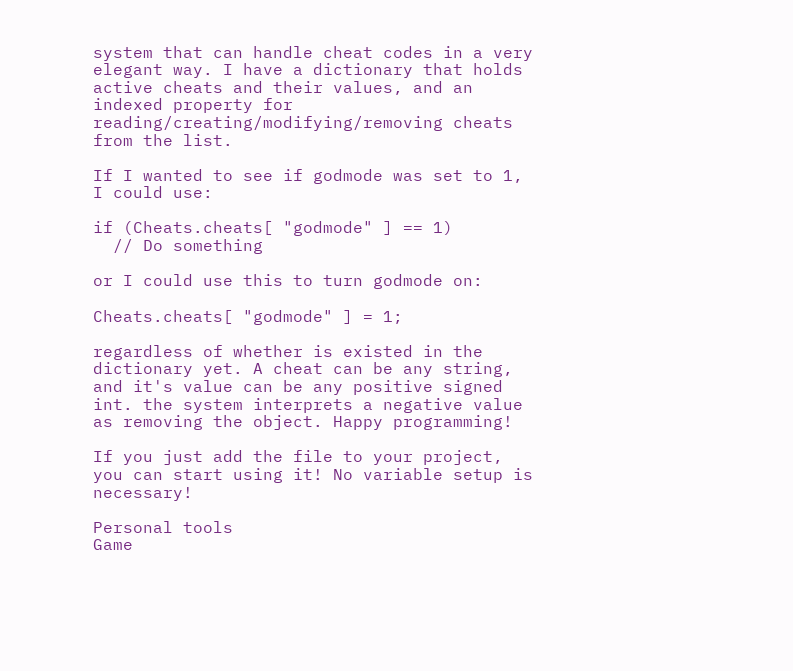system that can handle cheat codes in a very elegant way. I have a dictionary that holds active cheats and their values, and an indexed property for reading/creating/modifying/removing cheats from the list.

If I wanted to see if godmode was set to 1, I could use:

if (Cheats.cheats[ "godmode" ] == 1)
  // Do something

or I could use this to turn godmode on:

Cheats.cheats[ "godmode" ] = 1;

regardless of whether is existed in the dictionary yet. A cheat can be any string, and it's value can be any positive signed int. the system interprets a negative value as removing the object. Happy programming!

If you just add the file to your project, you can start using it! No variable setup is necessary!

Personal tools
Game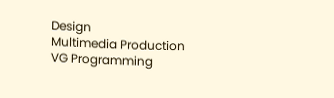Design
Multimedia Production
VG Programming